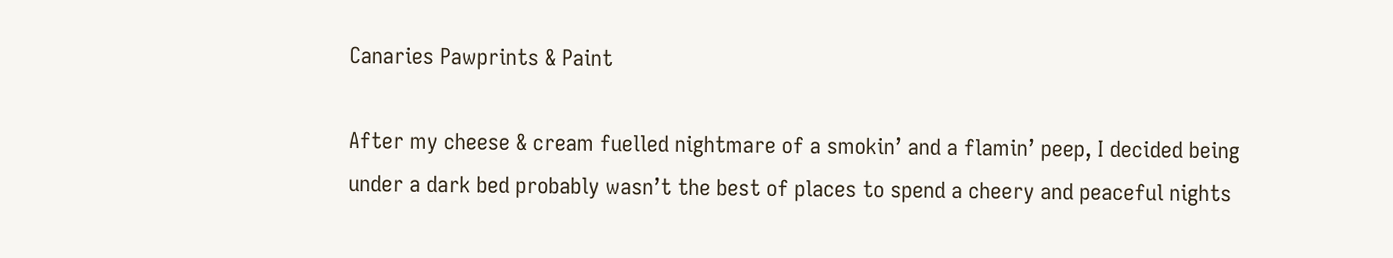Canaries Pawprints & Paint

After my cheese & cream fuelled nightmare of a smokin’ and a flamin’ peep, I decided being under a dark bed probably wasn’t the best of places to spend a cheery and peaceful nights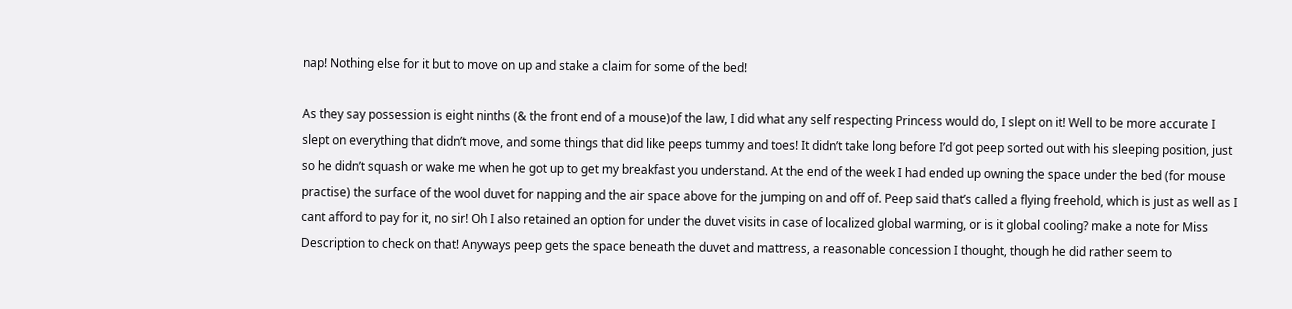nap! Nothing else for it but to move on up and stake a claim for some of the bed!

As they say possession is eight ninths (& the front end of a mouse)of the law, I did what any self respecting Princess would do, I slept on it! Well to be more accurate I slept on everything that didn’t move, and some things that did like peeps tummy and toes! It didn’t take long before I’d got peep sorted out with his sleeping position, just so he didn’t squash or wake me when he got up to get my breakfast you understand. At the end of the week I had ended up owning the space under the bed (for mouse practise) the surface of the wool duvet for napping and the air space above for the jumping on and off of. Peep said that’s called a flying freehold, which is just as well as I cant afford to pay for it, no sir! Oh I also retained an option for under the duvet visits in case of localized global warming, or is it global cooling? make a note for Miss Description to check on that! Anyways peep gets the space beneath the duvet and mattress, a reasonable concession I thought, though he did rather seem to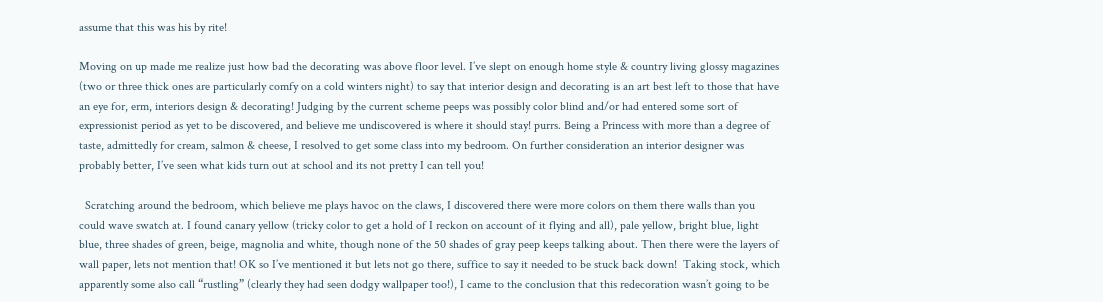assume that this was his by rite!

Moving on up made me realize just how bad the decorating was above floor level. I’ve slept on enough home style & country living glossy magazines (two or three thick ones are particularly comfy on a cold winters night) to say that interior design and decorating is an art best left to those that have an eye for, erm, interiors design & decorating! Judging by the current scheme peeps was possibly color blind and/or had entered some sort of expressionist period as yet to be discovered, and believe me undiscovered is where it should stay! purrs. Being a Princess with more than a degree of taste, admittedly for cream, salmon & cheese, I resolved to get some class into my bedroom. On further consideration an interior designer was probably better, I’ve seen what kids turn out at school and its not pretty I can tell you!

  Scratching around the bedroom, which believe me plays havoc on the claws, I discovered there were more colors on them there walls than you could wave swatch at. I found canary yellow (tricky color to get a hold of I reckon on account of it flying and all), pale yellow, bright blue, light blue, three shades of green, beige, magnolia and white, though none of the 50 shades of gray peep keeps talking about. Then there were the layers of wall paper, lets not mention that! OK so I’ve mentioned it but lets not go there, suffice to say it needed to be stuck back down!  Taking stock, which apparently some also call “rustling” (clearly they had seen dodgy wallpaper too!), I came to the conclusion that this redecoration wasn’t going to be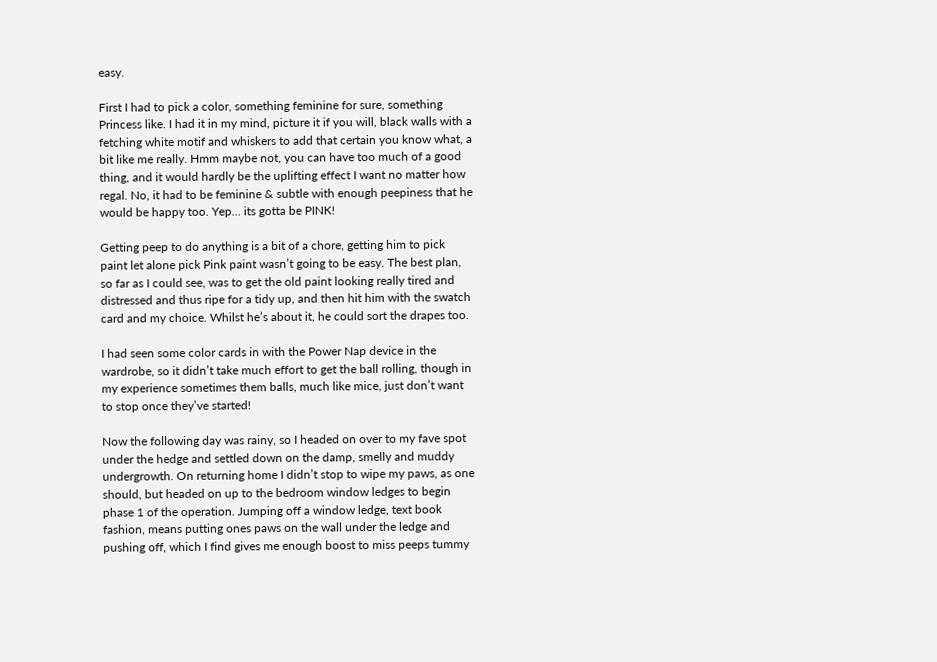easy.

First I had to pick a color, something feminine for sure, something Princess like. I had it in my mind, picture it if you will, black walls with a fetching white motif and whiskers to add that certain you know what, a bit like me really. Hmm maybe not, you can have too much of a good thing, and it would hardly be the uplifting effect I want no matter how regal. No, it had to be feminine & subtle with enough peepiness that he would be happy too. Yep… its gotta be PINK!

Getting peep to do anything is a bit of a chore, getting him to pick paint let alone pick Pink paint wasn’t going to be easy. The best plan, so far as I could see, was to get the old paint looking really tired and distressed and thus ripe for a tidy up, and then hit him with the swatch card and my choice. Whilst he’s about it, he could sort the drapes too.

I had seen some color cards in with the Power Nap device in the wardrobe, so it didn’t take much effort to get the ball rolling, though in my experience sometimes them balls, much like mice, just don’t want to stop once they’ve started!

Now the following day was rainy, so I headed on over to my fave spot under the hedge and settled down on the damp, smelly and muddy undergrowth. On returning home I didn’t stop to wipe my paws, as one should, but headed on up to the bedroom window ledges to begin phase 1 of the operation. Jumping off a window ledge, text book fashion, means putting ones paws on the wall under the ledge and pushing off, which I find gives me enough boost to miss peeps tummy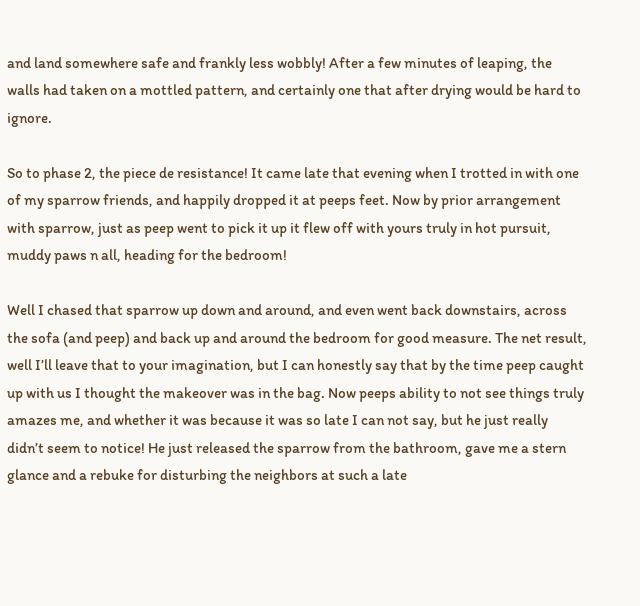and land somewhere safe and frankly less wobbly! After a few minutes of leaping, the walls had taken on a mottled pattern, and certainly one that after drying would be hard to ignore.

So to phase 2, the piece de resistance! It came late that evening when I trotted in with one of my sparrow friends, and happily dropped it at peeps feet. Now by prior arrangement with sparrow, just as peep went to pick it up it flew off with yours truly in hot pursuit, muddy paws n all, heading for the bedroom!

Well I chased that sparrow up down and around, and even went back downstairs, across the sofa (and peep) and back up and around the bedroom for good measure. The net result, well I’ll leave that to your imagination, but I can honestly say that by the time peep caught up with us I thought the makeover was in the bag. Now peeps ability to not see things truly amazes me, and whether it was because it was so late I can not say, but he just really didn’t seem to notice! He just released the sparrow from the bathroom, gave me a stern glance and a rebuke for disturbing the neighbors at such a late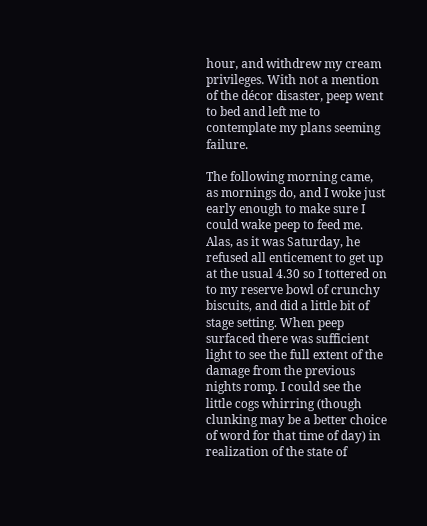hour, and withdrew my cream privileges. With not a mention of the décor disaster, peep went to bed and left me to contemplate my plans seeming failure.

The following morning came, as mornings do, and I woke just early enough to make sure I could wake peep to feed me. Alas, as it was Saturday, he refused all enticement to get up at the usual 4.30 so I tottered on to my reserve bowl of crunchy biscuits, and did a little bit of stage setting. When peep surfaced there was sufficient light to see the full extent of the damage from the previous nights romp. I could see the little cogs whirring (though clunking may be a better choice of word for that time of day) in realization of the state of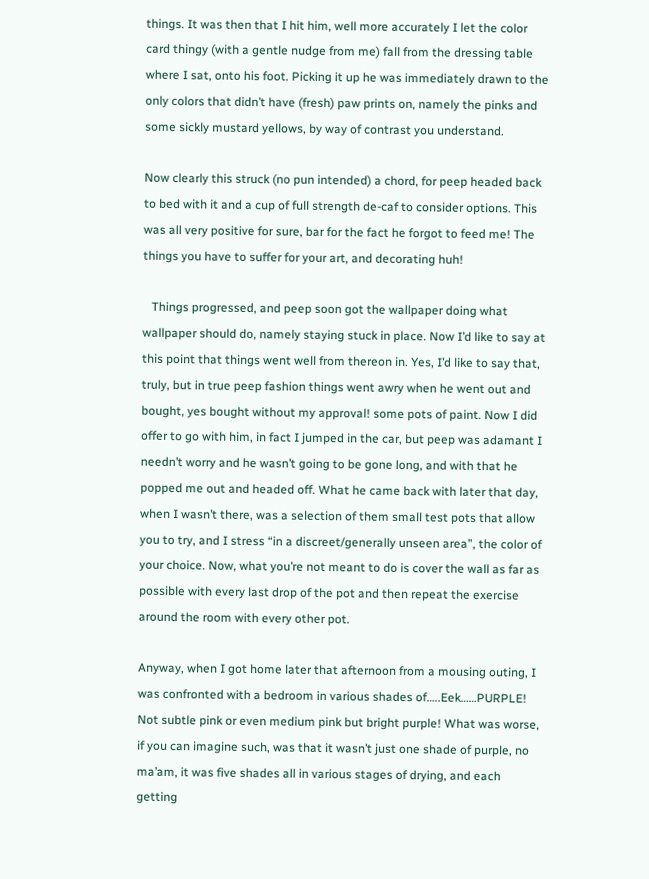things. It was then that I hit him, well more accurately I let the color card thingy (with a gentle nudge from me) fall from the dressing table where I sat, onto his foot. Picking it up he was immediately drawn to the only colors that didn’t have (fresh) paw prints on, namely the pinks and some sickly mustard yellows, by way of contrast you understand.

Now clearly this struck (no pun intended) a chord, for peep headed back to bed with it and a cup of full strength de-caf to consider options. This was all very positive for sure, bar for the fact he forgot to feed me! The things you have to suffer for your art, and decorating huh!

   Things progressed, and peep soon got the wallpaper doing what wallpaper should do, namely staying stuck in place. Now I’d like to say at this point that things went well from thereon in. Yes, I’d like to say that, truly, but in true peep fashion things went awry when he went out and bought, yes bought without my approval! some pots of paint. Now I did offer to go with him, in fact I jumped in the car, but peep was adamant I needn’t worry and he wasn’t going to be gone long, and with that he popped me out and headed off. What he came back with later that day, when I wasn’t there, was a selection of them small test pots that allow you to try, and I stress “in a discreet/generally unseen area”, the color of your choice. Now, what you’re not meant to do is cover the wall as far as possible with every last drop of the pot and then repeat the exercise around the room with every other pot.

Anyway, when I got home later that afternoon from a mousing outing, I was confronted with a bedroom in various shades of…..Eek……PURPLE! Not subtle pink or even medium pink but bright purple! What was worse, if you can imagine such, was that it wasn’t just one shade of purple, no ma’am, it was five shades all in various stages of drying, and each getting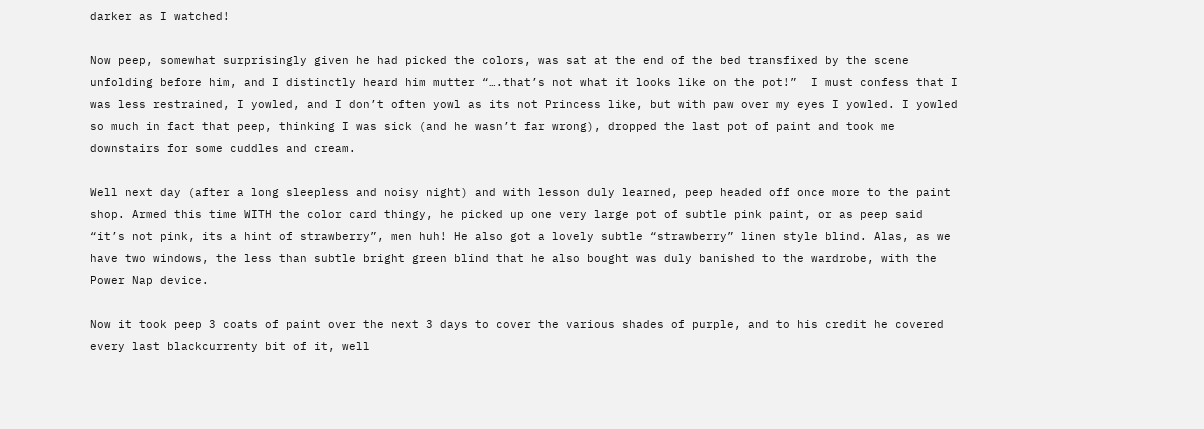darker as I watched!

Now peep, somewhat surprisingly given he had picked the colors, was sat at the end of the bed transfixed by the scene unfolding before him, and I distinctly heard him mutter “….that’s not what it looks like on the pot!”  I must confess that I was less restrained, I yowled, and I don’t often yowl as its not Princess like, but with paw over my eyes I yowled. I yowled so much in fact that peep, thinking I was sick (and he wasn’t far wrong), dropped the last pot of paint and took me downstairs for some cuddles and cream.

Well next day (after a long sleepless and noisy night) and with lesson duly learned, peep headed off once more to the paint shop. Armed this time WITH the color card thingy, he picked up one very large pot of subtle pink paint, or as peep said “it’s not pink, its a hint of strawberry”, men huh! He also got a lovely subtle “strawberry” linen style blind. Alas, as we have two windows, the less than subtle bright green blind that he also bought was duly banished to the wardrobe, with the Power Nap device.

Now it took peep 3 coats of paint over the next 3 days to cover the various shades of purple, and to his credit he covered every last blackcurrenty bit of it, well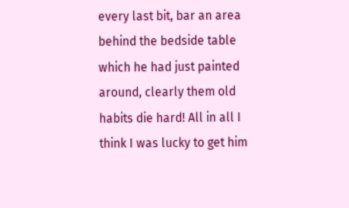every last bit, bar an area behind the bedside table which he had just painted around, clearly them old habits die hard! All in all I think I was lucky to get him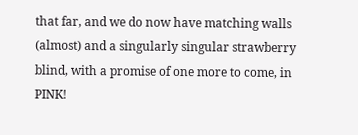that far, and we do now have matching walls (almost) and a singularly singular strawberry blind, with a promise of one more to come, in PINK!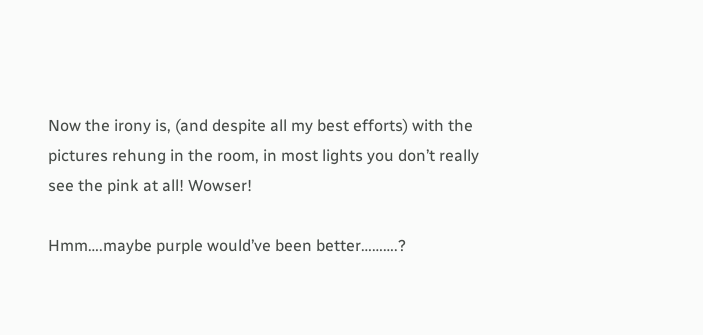Now the irony is, (and despite all my best efforts) with the pictures rehung in the room, in most lights you don’t really see the pink at all! Wowser!

Hmm….maybe purple would’ve been better……….?